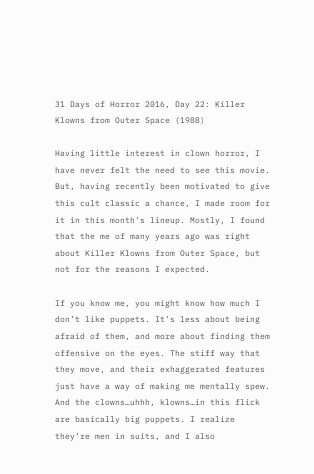31 Days of Horror 2016, Day 22: Killer Klowns from Outer Space (1988)

Having little interest in clown horror, I have never felt the need to see this movie. But, having recently been motivated to give this cult classic a chance, I made room for it in this month’s lineup. Mostly, I found that the me of many years ago was right about Killer Klowns from Outer Space, but not for the reasons I expected.

If you know me, you might know how much I don’t like puppets. It’s less about being afraid of them, and more about finding them offensive on the eyes. The stiff way that they move, and their exhaggerated features just have a way of making me mentally spew. And the clowns…uhhh, klowns…in this flick are basically big puppets. I realize they’re men in suits, and I also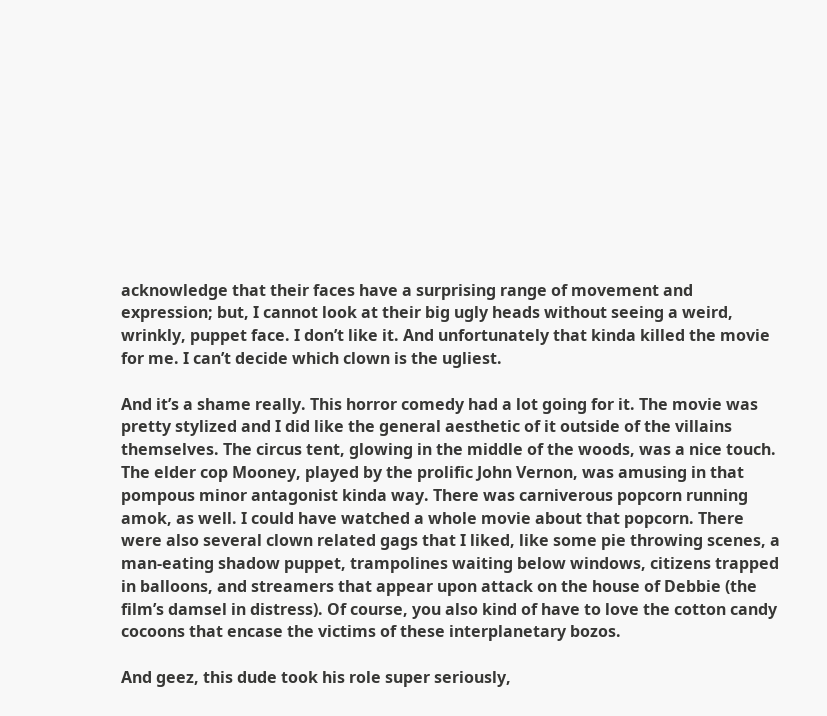acknowledge that their faces have a surprising range of movement and expression; but, I cannot look at their big ugly heads without seeing a weird, wrinkly, puppet face. I don’t like it. And unfortunately that kinda killed the movie for me. I can’t decide which clown is the ugliest.

And it’s a shame really. This horror comedy had a lot going for it. The movie was pretty stylized and I did like the general aesthetic of it outside of the villains themselves. The circus tent, glowing in the middle of the woods, was a nice touch. The elder cop Mooney, played by the prolific John Vernon, was amusing in that pompous minor antagonist kinda way. There was carniverous popcorn running amok, as well. I could have watched a whole movie about that popcorn. There were also several clown related gags that I liked, like some pie throwing scenes, a man-eating shadow puppet, trampolines waiting below windows, citizens trapped in balloons, and streamers that appear upon attack on the house of Debbie (the film’s damsel in distress). Of course, you also kind of have to love the cotton candy cocoons that encase the victims of these interplanetary bozos.

And geez, this dude took his role super seriously,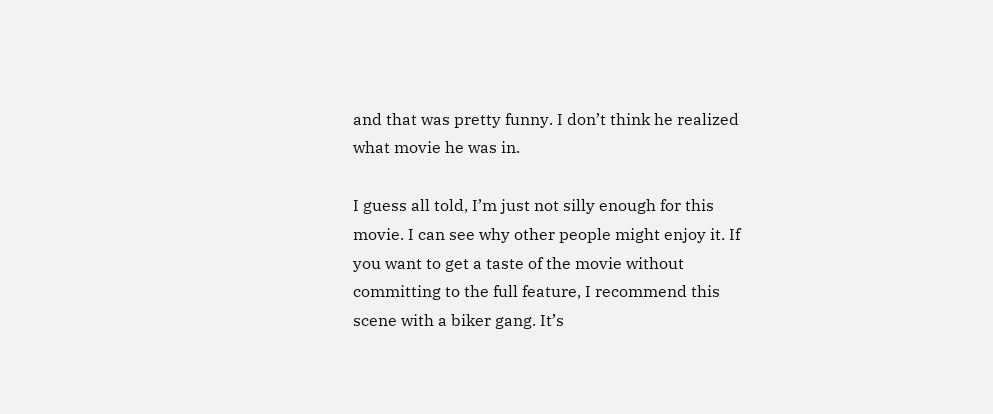and that was pretty funny. I don’t think he realized what movie he was in.

I guess all told, I’m just not silly enough for this movie. I can see why other people might enjoy it. If you want to get a taste of the movie without committing to the full feature, I recommend this scene with a biker gang. It’s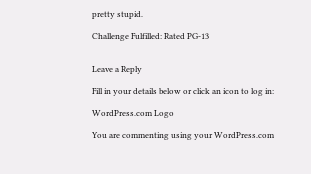pretty stupid.

Challenge Fulfilled: Rated PG-13


Leave a Reply

Fill in your details below or click an icon to log in:

WordPress.com Logo

You are commenting using your WordPress.com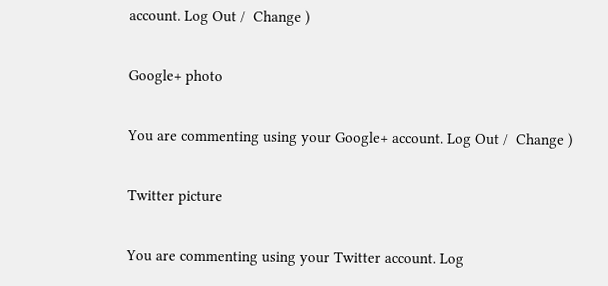account. Log Out /  Change )

Google+ photo

You are commenting using your Google+ account. Log Out /  Change )

Twitter picture

You are commenting using your Twitter account. Log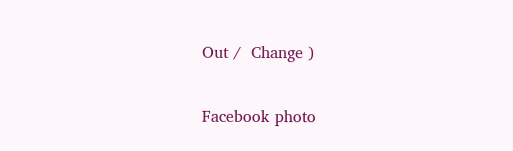Out /  Change )

Facebook photo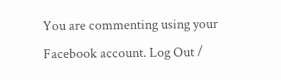You are commenting using your Facebook account. Log Out /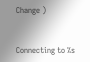Change )


Connecting to %s